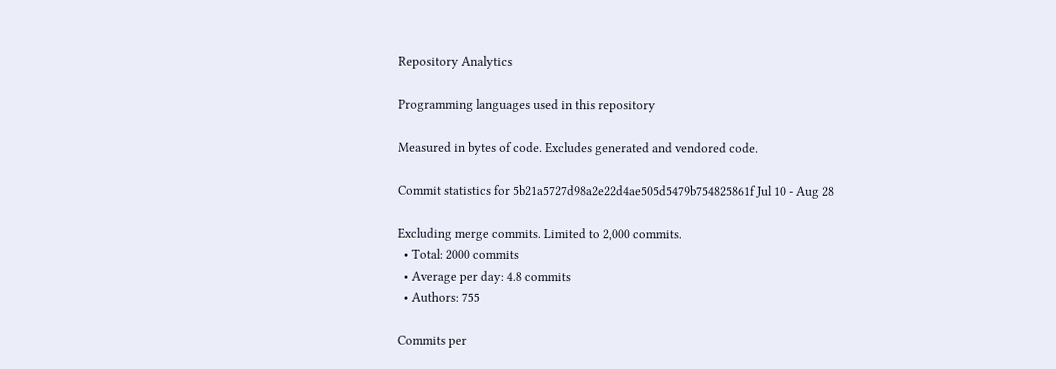Repository Analytics

Programming languages used in this repository

Measured in bytes of code. Excludes generated and vendored code.

Commit statistics for 5b21a5727d98a2e22d4ae505d5479b754825861f Jul 10 - Aug 28

Excluding merge commits. Limited to 2,000 commits.
  • Total: 2000 commits
  • Average per day: 4.8 commits
  • Authors: 755

Commits per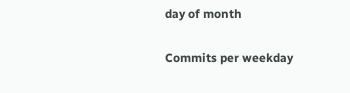day of month

Commits per weekday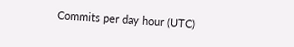Commits per day hour (UTC)